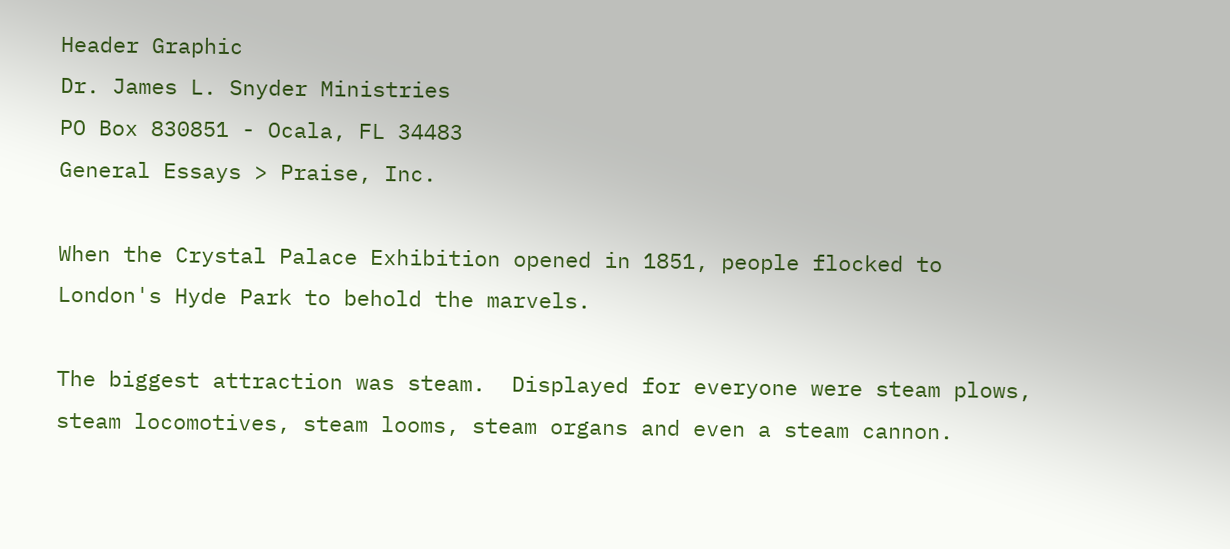Header Graphic
Dr. James L. Snyder Ministries
PO Box 830851 - Ocala, FL 34483
General Essays > Praise, Inc.

When the Crystal Palace Exhibition opened in 1851, people flocked to London's Hyde Park to behold the marvels.

The biggest attraction was steam.  Displayed for everyone were steam plows, steam locomotives, steam looms, steam organs and even a steam cannon.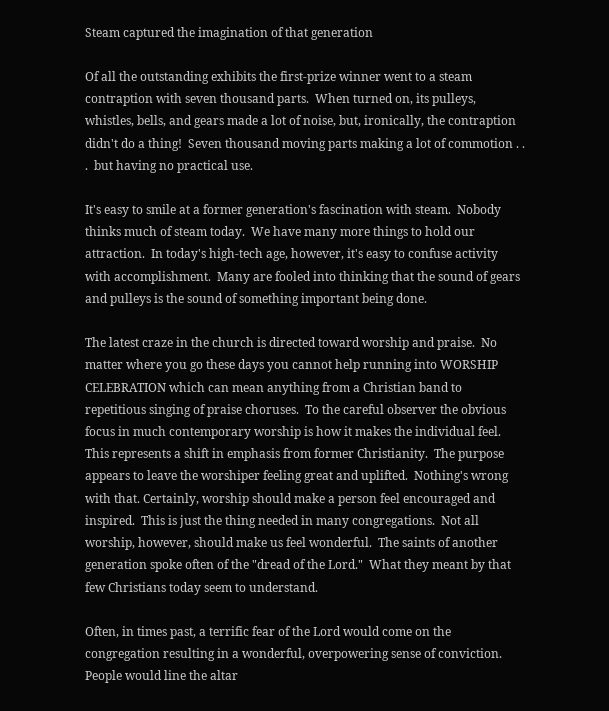Steam captured the imagination of that generation

Of all the outstanding exhibits the first-prize winner went to a steam contraption with seven thousand parts.  When turned on, its pulleys, whistles, bells, and gears made a lot of noise, but, ironically, the contraption didn't do a thing!  Seven thousand moving parts making a lot of commotion . . .  but having no practical use.

It's easy to smile at a former generation's fascination with steam.  Nobody thinks much of steam today.  We have many more things to hold our attraction.  In today's high-tech age, however, it's easy to confuse activity with accomplishment.  Many are fooled into thinking that the sound of gears and pulleys is the sound of something important being done.

The latest craze in the church is directed toward worship and praise.  No matter where you go these days you cannot help running into WORSHIP CELEBRATION which can mean anything from a Christian band to repetitious singing of praise choruses.  To the careful observer the obvious focus in much contemporary worship is how it makes the individual feel.  This represents a shift in emphasis from former Christianity.  The purpose appears to leave the worshiper feeling great and uplifted.  Nothing's wrong with that. Certainly, worship should make a person feel encouraged and inspired.  This is just the thing needed in many congregations.  Not all worship, however, should make us feel wonderful.  The saints of another generation spoke often of the "dread of the Lord."  What they meant by that few Christians today seem to understand.

Often, in times past, a terrific fear of the Lord would come on the congregation resulting in a wonderful, overpowering sense of conviction.  People would line the altar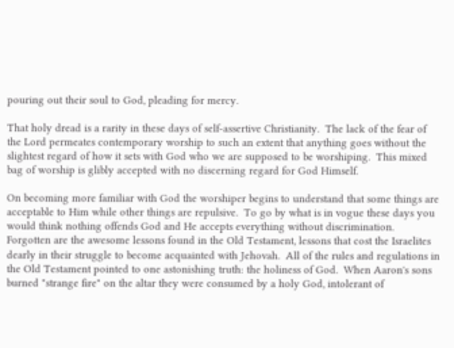pouring out their soul to God, pleading for mercy.

That holy dread is a rarity in these days of self-assertive Christianity.  The lack of the fear of the Lord permeates contemporary worship to such an extent that anything goes without the slightest regard of how it sets with God who we are supposed to be worshiping.  This mixed bag of worship is glibly accepted with no discerning regard for God Himself.

On becoming more familiar with God the worshiper begins to understand that some things are acceptable to Him while other things are repulsive.  To go by what is in vogue these days you would think nothing offends God and He accepts everything without discrimination.  Forgotten are the awesome lessons found in the Old Testament, lessons that cost the Israelites dearly in their struggle to become acquainted with Jehovah.  All of the rules and regulations in the Old Testament pointed to one astonishing truth: the holiness of God.  When Aaron's sons burned "strange fire" on the altar they were consumed by a holy God, intolerant of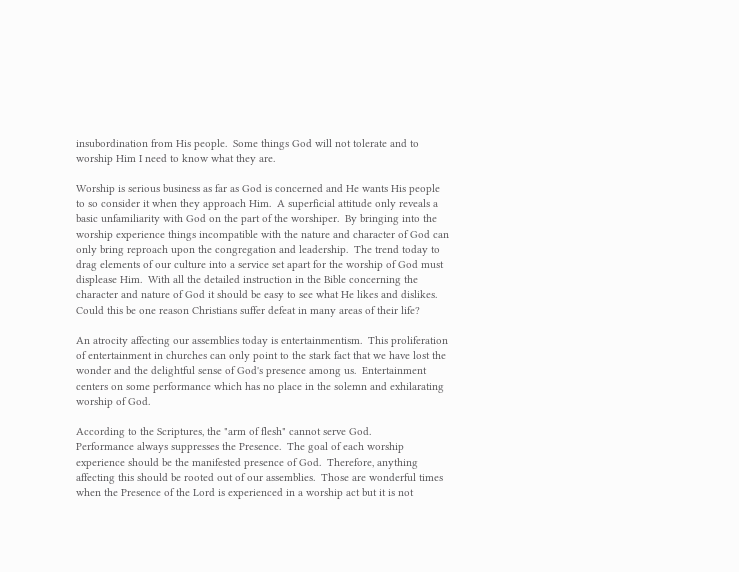insubordination from His people.  Some things God will not tolerate and to worship Him I need to know what they are.

Worship is serious business as far as God is concerned and He wants His people to so consider it when they approach Him.  A superficial attitude only reveals a basic unfamiliarity with God on the part of the worshiper.  By bringing into the worship experience things incompatible with the nature and character of God can only bring reproach upon the congregation and leadership.  The trend today to drag elements of our culture into a service set apart for the worship of God must displease Him.  With all the detailed instruction in the Bible concerning the character and nature of God it should be easy to see what He likes and dislikes.  Could this be one reason Christians suffer defeat in many areas of their life?

An atrocity affecting our assemblies today is entertainmentism.  This proliferation of entertainment in churches can only point to the stark fact that we have lost the wonder and the delightful sense of God's presence among us.  Entertainment centers on some performance which has no place in the solemn and exhilarating worship of God.

According to the Scriptures, the "arm of flesh" cannot serve God.
Performance always suppresses the Presence.  The goal of each worship experience should be the manifested presence of God.  Therefore, anything affecting this should be rooted out of our assemblies.  Those are wonderful times when the Presence of the Lord is experienced in a worship act but it is not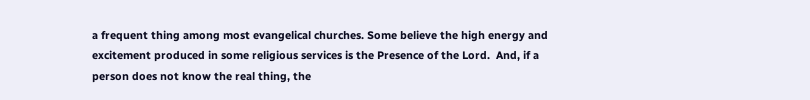a frequent thing among most evangelical churches. Some believe the high energy and excitement produced in some religious services is the Presence of the Lord.  And, if a person does not know the real thing, the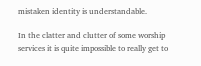mistaken identity is understandable.

In the clatter and clutter of some worship services it is quite impossible to really get to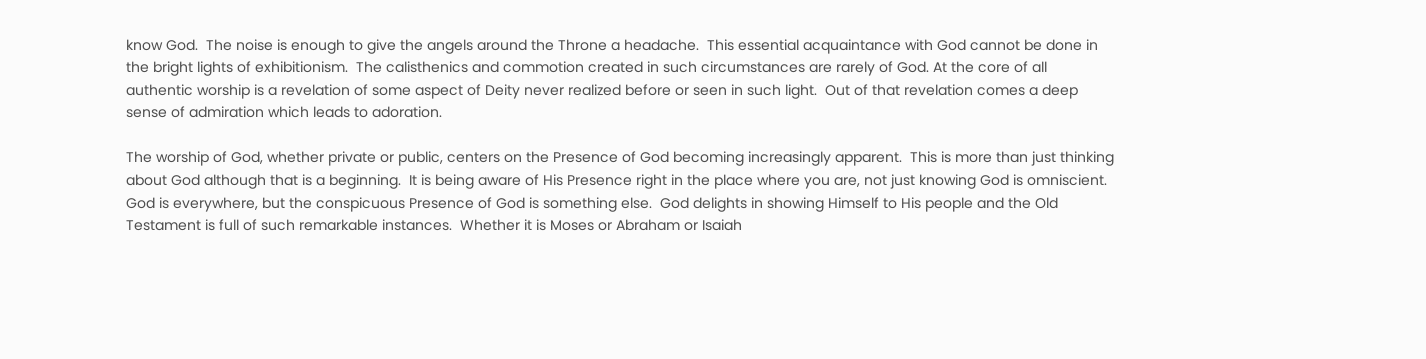know God.  The noise is enough to give the angels around the Throne a headache.  This essential acquaintance with God cannot be done in the bright lights of exhibitionism.  The calisthenics and commotion created in such circumstances are rarely of God. At the core of all authentic worship is a revelation of some aspect of Deity never realized before or seen in such light.  Out of that revelation comes a deep sense of admiration which leads to adoration.

The worship of God, whether private or public, centers on the Presence of God becoming increasingly apparent.  This is more than just thinking about God although that is a beginning.  It is being aware of His Presence right in the place where you are, not just knowing God is omniscient.  God is everywhere, but the conspicuous Presence of God is something else.  God delights in showing Himself to His people and the Old Testament is full of such remarkable instances.  Whether it is Moses or Abraham or Isaiah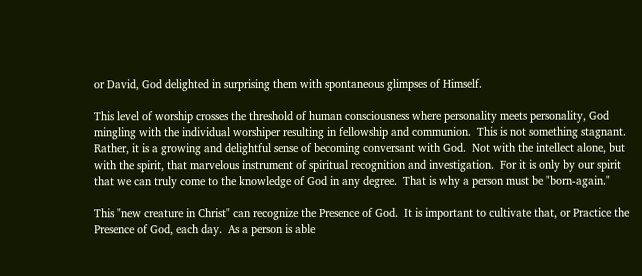or David, God delighted in surprising them with spontaneous glimpses of Himself.

This level of worship crosses the threshold of human consciousness where personality meets personality, God mingling with the individual worshiper resulting in fellowship and communion.  This is not something stagnant. Rather, it is a growing and delightful sense of becoming conversant with God.  Not with the intellect alone, but with the spirit, that marvelous instrument of spiritual recognition and investigation.  For it is only by our spirit that we can truly come to the knowledge of God in any degree.  That is why a person must be "born-again."

This "new creature in Christ" can recognize the Presence of God.  It is important to cultivate that, or Practice the Presence of God, each day.  As a person is able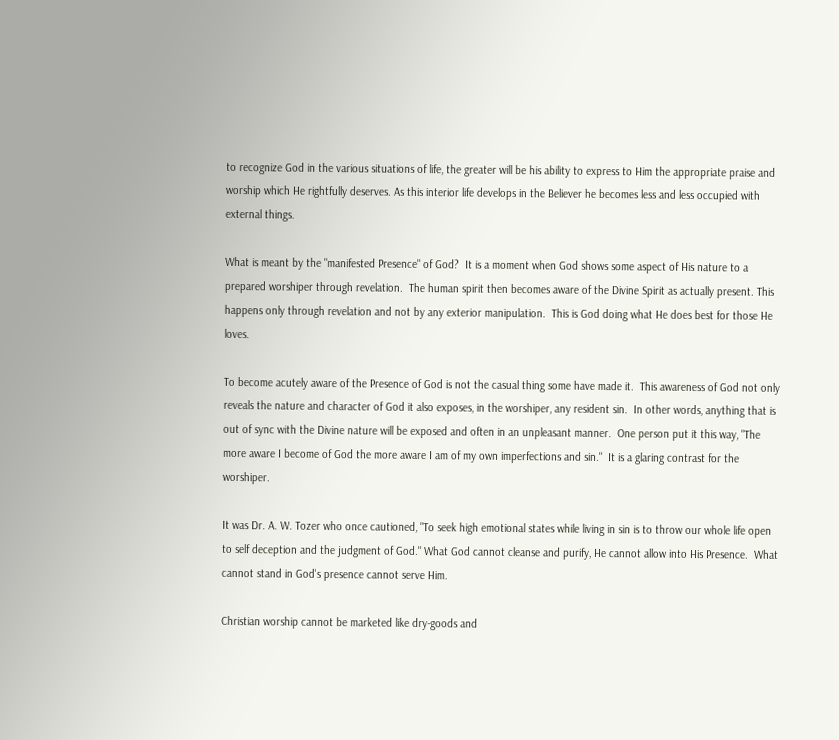to recognize God in the various situations of life, the greater will be his ability to express to Him the appropriate praise and worship which He rightfully deserves. As this interior life develops in the Believer he becomes less and less occupied with external things.

What is meant by the "manifested Presence" of God?  It is a moment when God shows some aspect of His nature to a prepared worshiper through revelation.  The human spirit then becomes aware of the Divine Spirit as actually present. This happens only through revelation and not by any exterior manipulation.  This is God doing what He does best for those He loves.

To become acutely aware of the Presence of God is not the casual thing some have made it.  This awareness of God not only reveals the nature and character of God it also exposes, in the worshiper, any resident sin.  In other words, anything that is out of sync with the Divine nature will be exposed and often in an unpleasant manner.  One person put it this way, "The more aware I become of God the more aware I am of my own imperfections and sin."  It is a glaring contrast for the worshiper.

It was Dr. A. W. Tozer who once cautioned, "To seek high emotional states while living in sin is to throw our whole life open to self deception and the judgment of God." What God cannot cleanse and purify, He cannot allow into His Presence.  What cannot stand in God's presence cannot serve Him.

Christian worship cannot be marketed like dry-goods and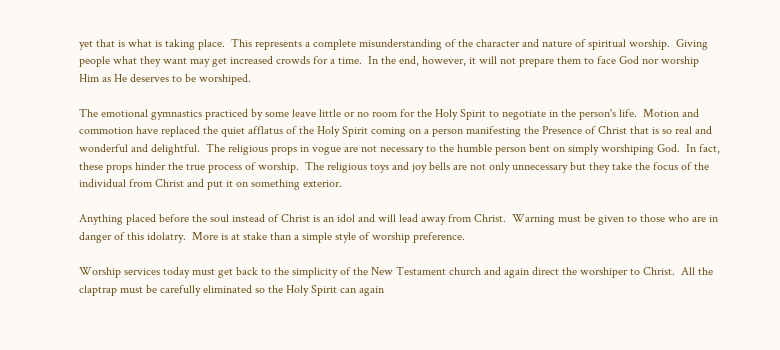yet that is what is taking place.  This represents a complete misunderstanding of the character and nature of spiritual worship.  Giving people what they want may get increased crowds for a time.  In the end, however, it will not prepare them to face God nor worship Him as He deserves to be worshiped.

The emotional gymnastics practiced by some leave little or no room for the Holy Spirit to negotiate in the person's life.  Motion and commotion have replaced the quiet afflatus of the Holy Spirit coming on a person manifesting the Presence of Christ that is so real and wonderful and delightful.  The religious props in vogue are not necessary to the humble person bent on simply worshiping God.  In fact, these props hinder the true process of worship.  The religious toys and joy bells are not only unnecessary but they take the focus of the individual from Christ and put it on something exterior.

Anything placed before the soul instead of Christ is an idol and will lead away from Christ.  Warning must be given to those who are in danger of this idolatry.  More is at stake than a simple style of worship preference.

Worship services today must get back to the simplicity of the New Testament church and again direct the worshiper to Christ.  All the claptrap must be carefully eliminated so the Holy Spirit can again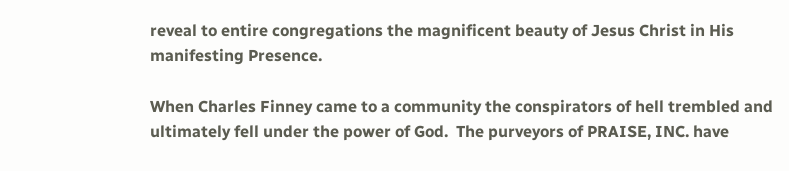reveal to entire congregations the magnificent beauty of Jesus Christ in His manifesting Presence.

When Charles Finney came to a community the conspirators of hell trembled and ultimately fell under the power of God.  The purveyors of PRAISE, INC. have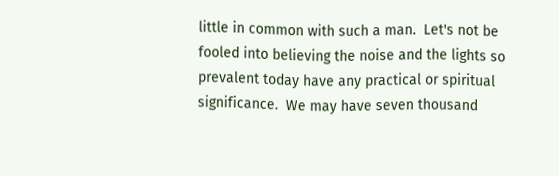little in common with such a man.  Let's not be fooled into believing the noise and the lights so prevalent today have any practical or spiritual significance.  We may have seven thousand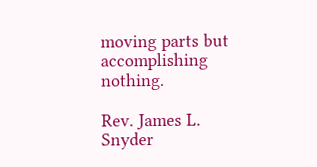moving parts but accomplishing nothing.

Rev. James L. Snyder